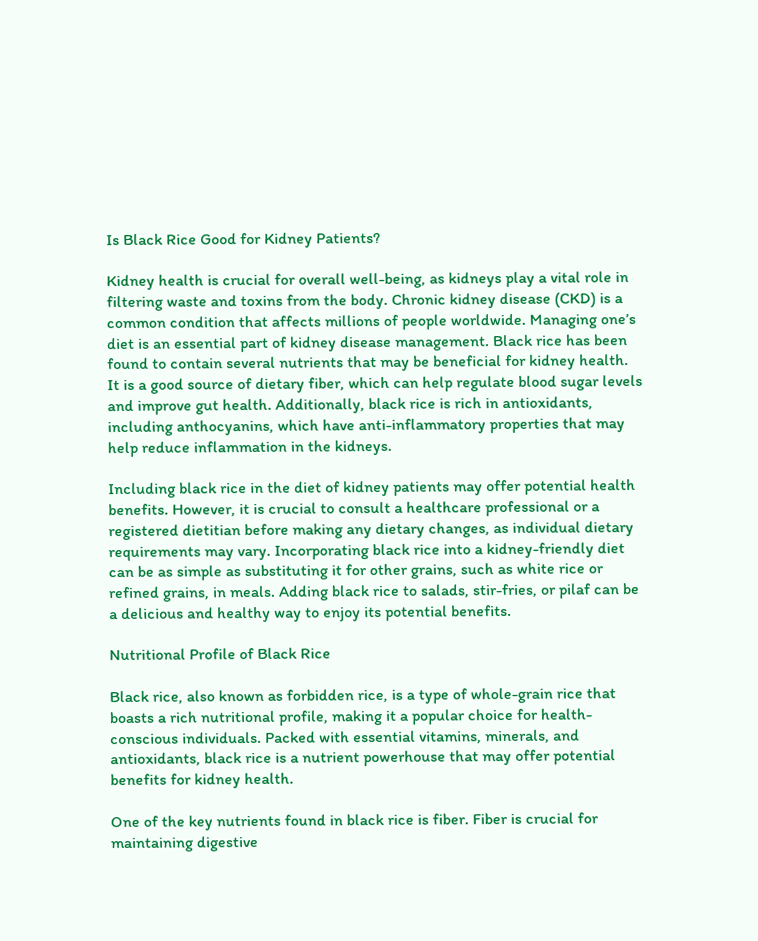Is Black Rice Good for Kidney Patients?

Kidney health is crucial for overall well-being, as kidneys play a vital role in filtering waste and toxins from the body. Chronic kidney disease (CKD) is a common condition that affects millions of people worldwide. Managing one’s diet is an essential part of kidney disease management. Black rice has been found to contain several nutrients that may be beneficial for kidney health. It is a good source of dietary fiber, which can help regulate blood sugar levels and improve gut health. Additionally, black rice is rich in antioxidants, including anthocyanins, which have anti-inflammatory properties that may help reduce inflammation in the kidneys.

Including black rice in the diet of kidney patients may offer potential health benefits. However, it is crucial to consult a healthcare professional or a registered dietitian before making any dietary changes, as individual dietary requirements may vary. Incorporating black rice into a kidney-friendly diet can be as simple as substituting it for other grains, such as white rice or refined grains, in meals. Adding black rice to salads, stir-fries, or pilaf can be a delicious and healthy way to enjoy its potential benefits.

Nutritional Profile of Black Rice

Black rice, also known as forbidden rice, is a type of whole-grain rice that boasts a rich nutritional profile, making it a popular choice for health-conscious individuals. Packed with essential vitamins, minerals, and antioxidants, black rice is a nutrient powerhouse that may offer potential benefits for kidney health.

One of the key nutrients found in black rice is fiber. Fiber is crucial for maintaining digestive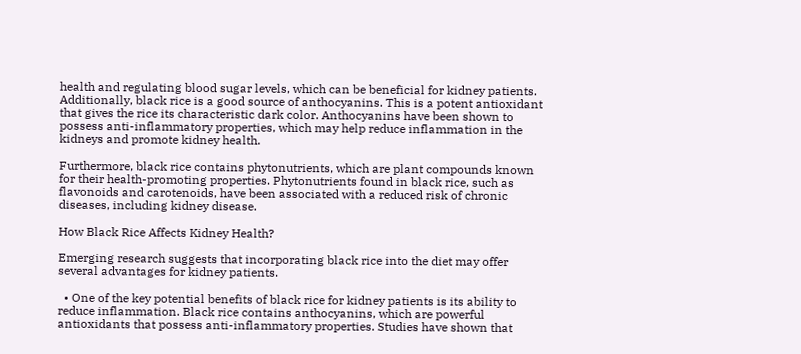health and regulating blood sugar levels, which can be beneficial for kidney patients. Additionally, black rice is a good source of anthocyanins. This is a potent antioxidant that gives the rice its characteristic dark color. Anthocyanins have been shown to possess anti-inflammatory properties, which may help reduce inflammation in the kidneys and promote kidney health.

Furthermore, black rice contains phytonutrients, which are plant compounds known for their health-promoting properties. Phytonutrients found in black rice, such as flavonoids and carotenoids, have been associated with a reduced risk of chronic diseases, including kidney disease.

How Black Rice Affects Kidney Health?

Emerging research suggests that incorporating black rice into the diet may offer several advantages for kidney patients.

  • One of the key potential benefits of black rice for kidney patients is its ability to reduce inflammation. Black rice contains anthocyanins, which are powerful antioxidants that possess anti-inflammatory properties. Studies have shown that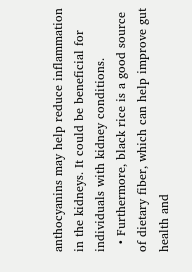anthocyanins may help reduce inflammation in the kidneys. It could be beneficial for individuals with kidney conditions.
  • Furthermore, black rice is a good source of dietary fiber, which can help improve gut health and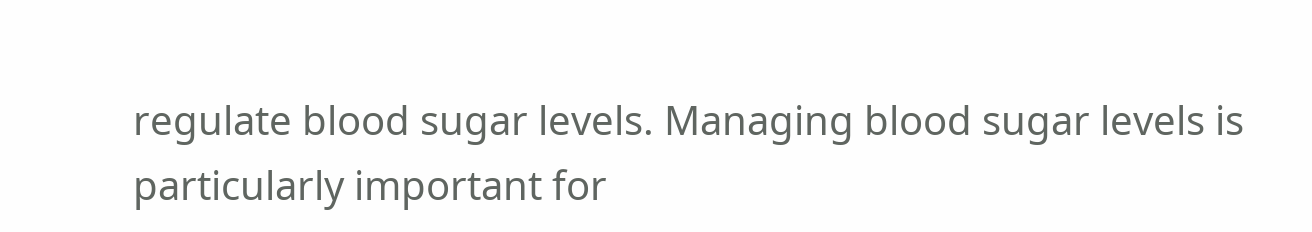regulate blood sugar levels. Managing blood sugar levels is particularly important for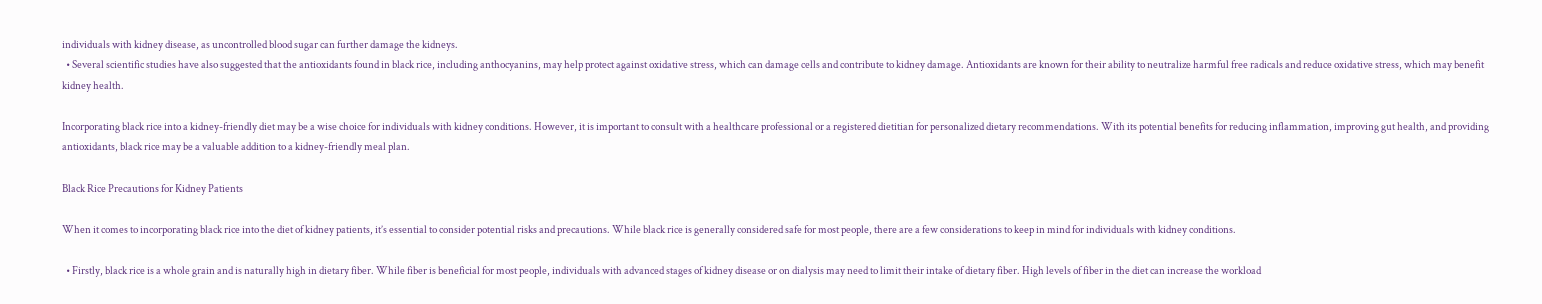individuals with kidney disease, as uncontrolled blood sugar can further damage the kidneys.
  • Several scientific studies have also suggested that the antioxidants found in black rice, including anthocyanins, may help protect against oxidative stress, which can damage cells and contribute to kidney damage. Antioxidants are known for their ability to neutralize harmful free radicals and reduce oxidative stress, which may benefit kidney health.

Incorporating black rice into a kidney-friendly diet may be a wise choice for individuals with kidney conditions. However, it is important to consult with a healthcare professional or a registered dietitian for personalized dietary recommendations. With its potential benefits for reducing inflammation, improving gut health, and providing antioxidants, black rice may be a valuable addition to a kidney-friendly meal plan.

Black Rice Precautions for Kidney Patients

When it comes to incorporating black rice into the diet of kidney patients, it’s essential to consider potential risks and precautions. While black rice is generally considered safe for most people, there are a few considerations to keep in mind for individuals with kidney conditions.

  • Firstly, black rice is a whole grain and is naturally high in dietary fiber. While fiber is beneficial for most people, individuals with advanced stages of kidney disease or on dialysis may need to limit their intake of dietary fiber. High levels of fiber in the diet can increase the workload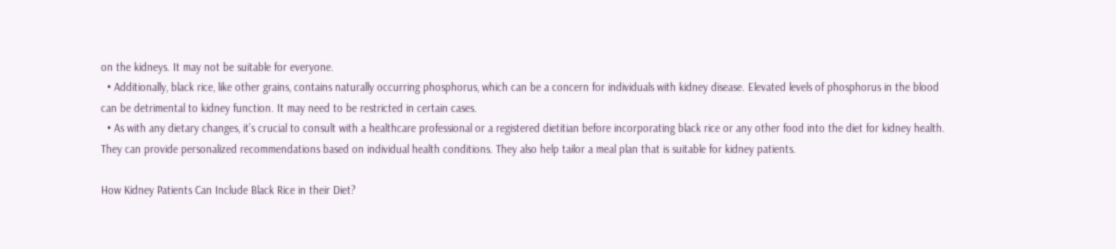on the kidneys. It may not be suitable for everyone.
  • Additionally, black rice, like other grains, contains naturally occurring phosphorus, which can be a concern for individuals with kidney disease. Elevated levels of phosphorus in the blood can be detrimental to kidney function. It may need to be restricted in certain cases.
  • As with any dietary changes, it’s crucial to consult with a healthcare professional or a registered dietitian before incorporating black rice or any other food into the diet for kidney health. They can provide personalized recommendations based on individual health conditions. They also help tailor a meal plan that is suitable for kidney patients.

How Kidney Patients Can Include Black Rice in their Diet?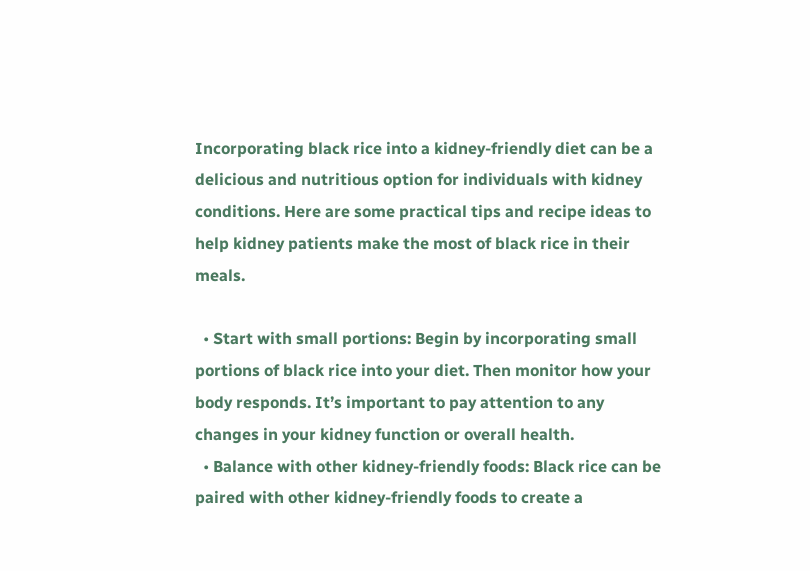Incorporating black rice into a kidney-friendly diet can be a delicious and nutritious option for individuals with kidney conditions. Here are some practical tips and recipe ideas to help kidney patients make the most of black rice in their meals.

  • Start with small portions: Begin by incorporating small portions of black rice into your diet. Then monitor how your body responds. It’s important to pay attention to any changes in your kidney function or overall health.
  • Balance with other kidney-friendly foods: Black rice can be paired with other kidney-friendly foods to create a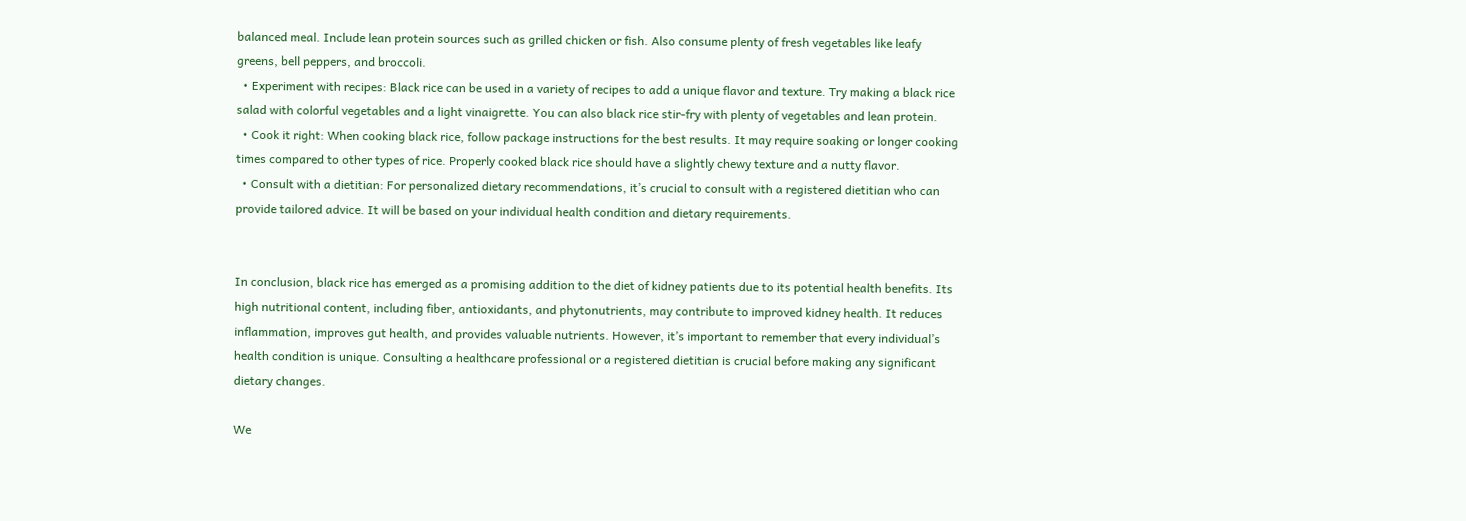balanced meal. Include lean protein sources such as grilled chicken or fish. Also consume plenty of fresh vegetables like leafy greens, bell peppers, and broccoli.
  • Experiment with recipes: Black rice can be used in a variety of recipes to add a unique flavor and texture. Try making a black rice salad with colorful vegetables and a light vinaigrette. You can also black rice stir-fry with plenty of vegetables and lean protein.
  • Cook it right: When cooking black rice, follow package instructions for the best results. It may require soaking or longer cooking times compared to other types of rice. Properly cooked black rice should have a slightly chewy texture and a nutty flavor.
  • Consult with a dietitian: For personalized dietary recommendations, it’s crucial to consult with a registered dietitian who can provide tailored advice. It will be based on your individual health condition and dietary requirements.


In conclusion, black rice has emerged as a promising addition to the diet of kidney patients due to its potential health benefits. Its high nutritional content, including fiber, antioxidants, and phytonutrients, may contribute to improved kidney health. It reduces inflammation, improves gut health, and provides valuable nutrients. However, it’s important to remember that every individual’s health condition is unique. Consulting a healthcare professional or a registered dietitian is crucial before making any significant dietary changes.

We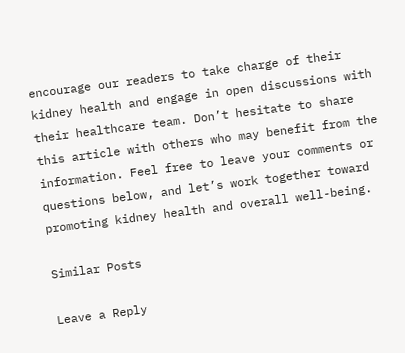encourage our readers to take charge of their kidney health and engage in open discussions with their healthcare team. Don’t hesitate to share this article with others who may benefit from the information. Feel free to leave your comments or questions below, and let’s work together toward promoting kidney health and overall well-being.

Similar Posts

Leave a Reply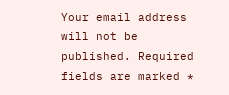Your email address will not be published. Required fields are marked *